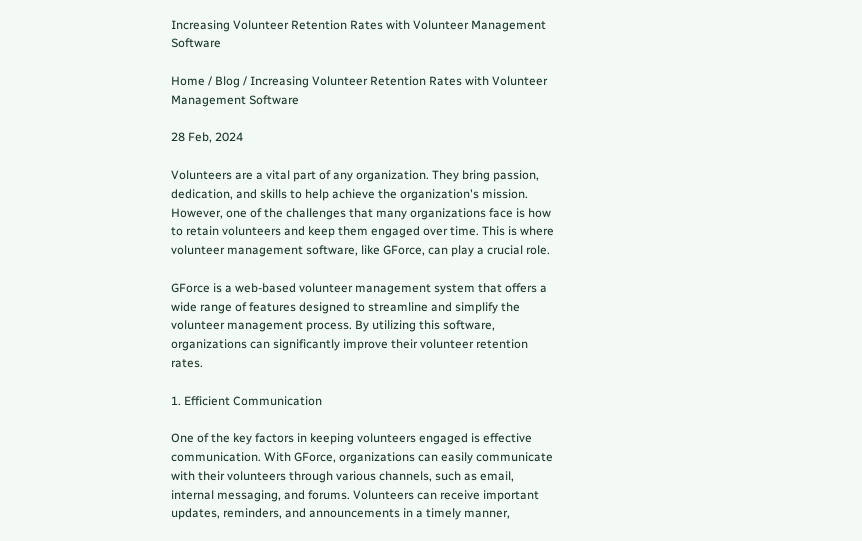Increasing Volunteer Retention Rates with Volunteer Management Software

Home / Blog / Increasing Volunteer Retention Rates with Volunteer Management Software

28 Feb, 2024

Volunteers are a vital part of any organization. They bring passion, dedication, and skills to help achieve the organization's mission. However, one of the challenges that many organizations face is how to retain volunteers and keep them engaged over time. This is where volunteer management software, like GForce, can play a crucial role.

GForce is a web-based volunteer management system that offers a wide range of features designed to streamline and simplify the volunteer management process. By utilizing this software, organizations can significantly improve their volunteer retention rates.

1. Efficient Communication

One of the key factors in keeping volunteers engaged is effective communication. With GForce, organizations can easily communicate with their volunteers through various channels, such as email, internal messaging, and forums. Volunteers can receive important updates, reminders, and announcements in a timely manner,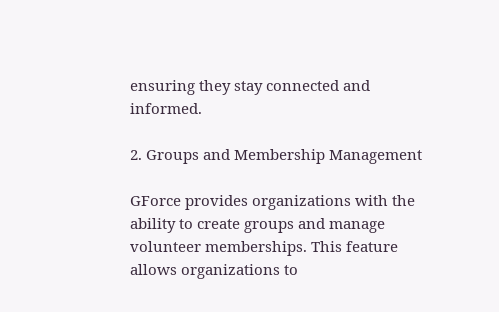ensuring they stay connected and informed.

2. Groups and Membership Management

GForce provides organizations with the ability to create groups and manage volunteer memberships. This feature allows organizations to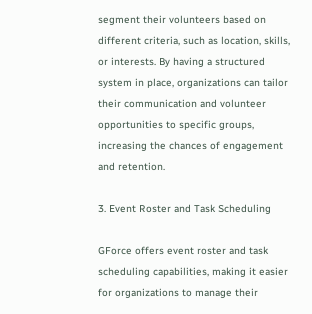segment their volunteers based on different criteria, such as location, skills, or interests. By having a structured system in place, organizations can tailor their communication and volunteer opportunities to specific groups, increasing the chances of engagement and retention.

3. Event Roster and Task Scheduling

GForce offers event roster and task scheduling capabilities, making it easier for organizations to manage their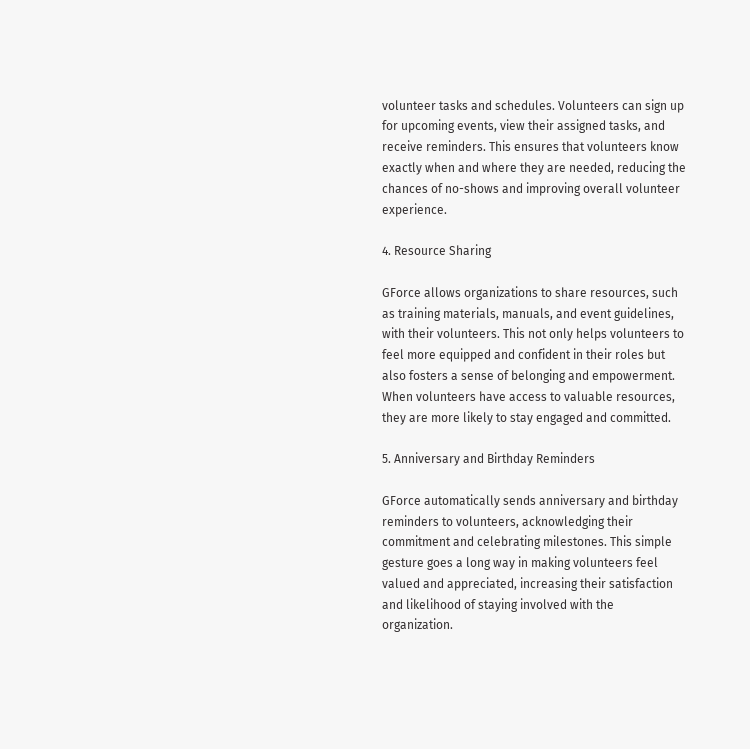volunteer tasks and schedules. Volunteers can sign up for upcoming events, view their assigned tasks, and receive reminders. This ensures that volunteers know exactly when and where they are needed, reducing the chances of no-shows and improving overall volunteer experience.

4. Resource Sharing

GForce allows organizations to share resources, such as training materials, manuals, and event guidelines, with their volunteers. This not only helps volunteers to feel more equipped and confident in their roles but also fosters a sense of belonging and empowerment. When volunteers have access to valuable resources, they are more likely to stay engaged and committed.

5. Anniversary and Birthday Reminders

GForce automatically sends anniversary and birthday reminders to volunteers, acknowledging their commitment and celebrating milestones. This simple gesture goes a long way in making volunteers feel valued and appreciated, increasing their satisfaction and likelihood of staying involved with the organization.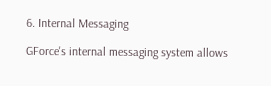6. Internal Messaging

GForce's internal messaging system allows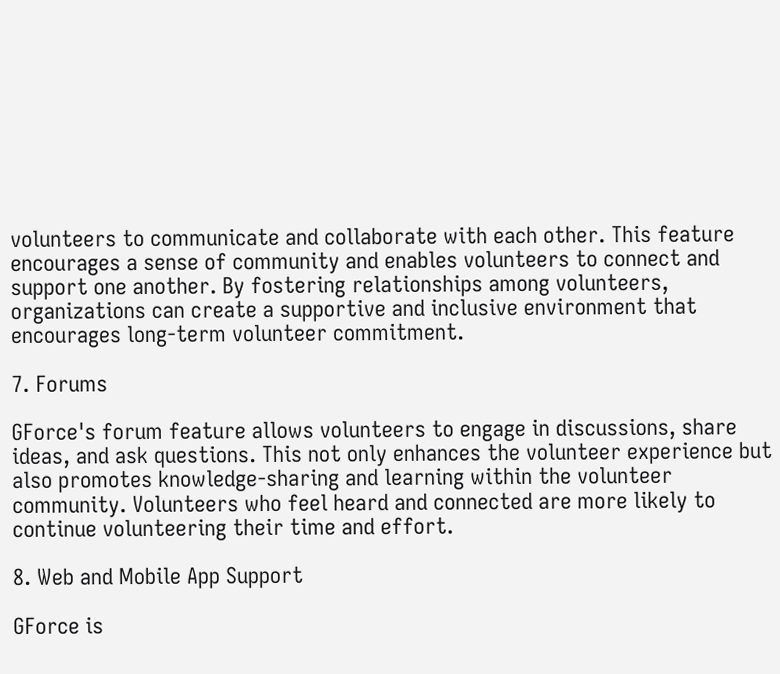volunteers to communicate and collaborate with each other. This feature encourages a sense of community and enables volunteers to connect and support one another. By fostering relationships among volunteers, organizations can create a supportive and inclusive environment that encourages long-term volunteer commitment.

7. Forums

GForce's forum feature allows volunteers to engage in discussions, share ideas, and ask questions. This not only enhances the volunteer experience but also promotes knowledge-sharing and learning within the volunteer community. Volunteers who feel heard and connected are more likely to continue volunteering their time and effort.

8. Web and Mobile App Support

GForce is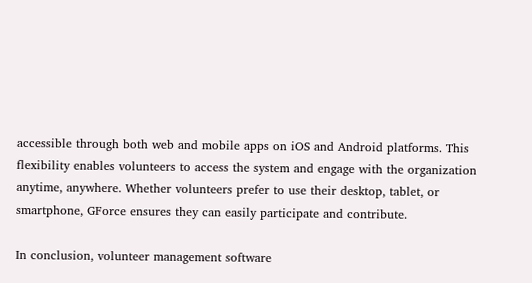accessible through both web and mobile apps on iOS and Android platforms. This flexibility enables volunteers to access the system and engage with the organization anytime, anywhere. Whether volunteers prefer to use their desktop, tablet, or smartphone, GForce ensures they can easily participate and contribute.

In conclusion, volunteer management software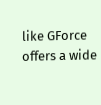like GForce offers a wide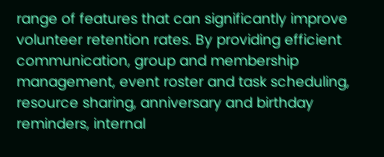range of features that can significantly improve volunteer retention rates. By providing efficient communication, group and membership management, event roster and task scheduling, resource sharing, anniversary and birthday reminders, internal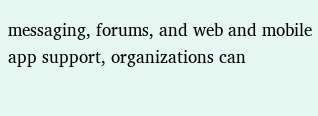messaging, forums, and web and mobile app support, organizations can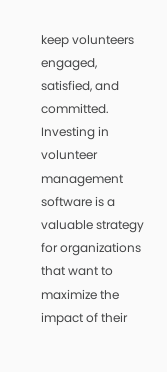keep volunteers engaged, satisfied, and committed. Investing in volunteer management software is a valuable strategy for organizations that want to maximize the impact of their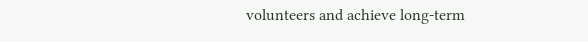volunteers and achieve long-term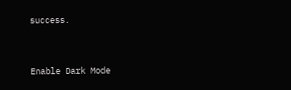success.


Enable Dark Mode